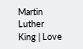Martin Luther King | Love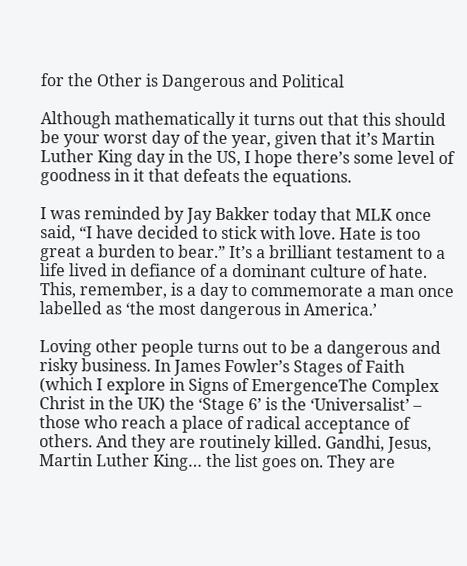for the Other is Dangerous and Political

Although mathematically it turns out that this should be your worst day of the year, given that it’s Martin Luther King day in the US, I hope there’s some level of goodness in it that defeats the equations.

I was reminded by Jay Bakker today that MLK once said, “I have decided to stick with love. Hate is too great a burden to bear.” It’s a brilliant testament to a life lived in defiance of a dominant culture of hate. This, remember, is a day to commemorate a man once labelled as ‘the most dangerous in America.’

Loving other people turns out to be a dangerous and risky business. In James Fowler’s Stages of Faith (which I explore in Signs of EmergenceThe Complex Christ in the UK) the ‘Stage 6’ is the ‘Universalist’ – those who reach a place of radical acceptance of others. And they are routinely killed. Gandhi, Jesus, Martin Luther King… the list goes on. They are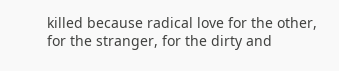killed because radical love for the other, for the stranger, for the dirty and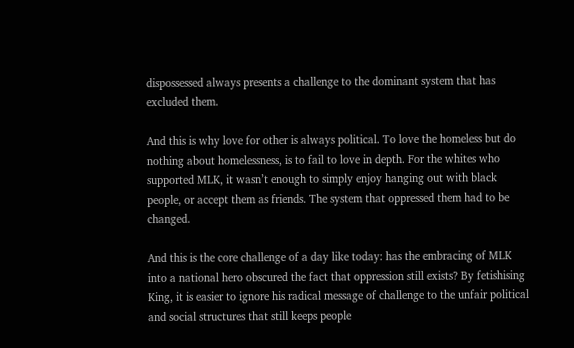dispossessed always presents a challenge to the dominant system that has excluded them.

And this is why love for other is always political. To love the homeless but do nothing about homelessness, is to fail to love in depth. For the whites who supported MLK, it wasn’t enough to simply enjoy hanging out with black people, or accept them as friends. The system that oppressed them had to be changed.

And this is the core challenge of a day like today: has the embracing of MLK into a national hero obscured the fact that oppression still exists? By fetishising King, it is easier to ignore his radical message of challenge to the unfair political and social structures that still keeps people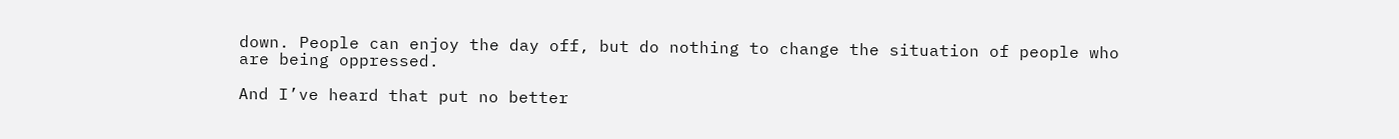down. People can enjoy the day off, but do nothing to change the situation of people who are being oppressed.

And I’ve heard that put no better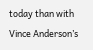today than with Vince Anderson’s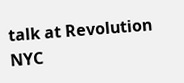talk at Revolution NYC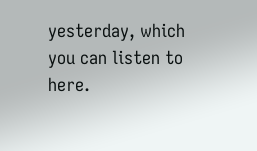yesterday, which you can listen to here.